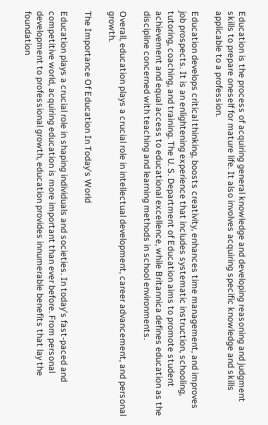Education is the process of acquiring general knowledge and developing reasoning and judgment skills to prepare oneself for mature life. It also involves acquiring specific knowledge and skills applicable to a profession.

Education develops critical thinking, boosts creativity, enhances time management, and improves job prospects. It is an enlightening experience that includes systematic instruction, schooling, tutoring, coaching, and training. The U. S. Department of Education aims to promote student achievement and equal access to educational excellence, while Britannica defines education as the discipline concerned with teaching and learning methods in school environments.

Overall, education plays a crucial role in intellectual development, career advancement, and personal growth.

The Importance Of Education In Today’s World

Education plays a crucial role in shaping individuals and societies. In today’s fast-paced and competitive world, acquiring education is more important than ever before. From personal development to professional growth, education provides innumerable benefits that lay the foundation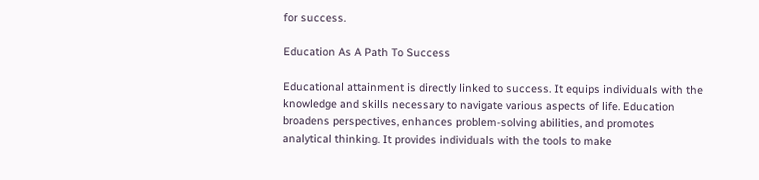for success.

Education As A Path To Success

Educational attainment is directly linked to success. It equips individuals with the knowledge and skills necessary to navigate various aspects of life. Education broadens perspectives, enhances problem-solving abilities, and promotes analytical thinking. It provides individuals with the tools to make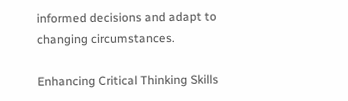informed decisions and adapt to changing circumstances.

Enhancing Critical Thinking Skills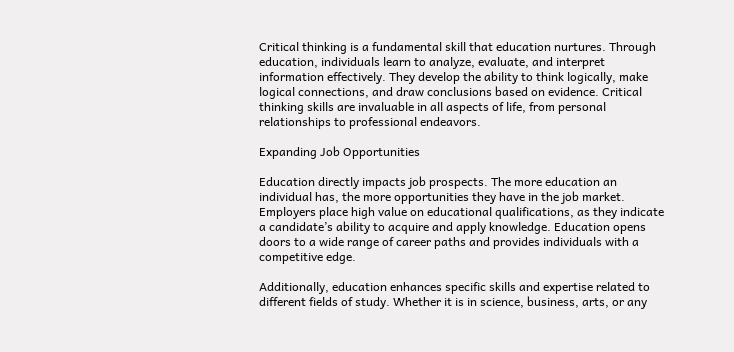Critical thinking is a fundamental skill that education nurtures. Through education, individuals learn to analyze, evaluate, and interpret information effectively. They develop the ability to think logically, make logical connections, and draw conclusions based on evidence. Critical thinking skills are invaluable in all aspects of life, from personal relationships to professional endeavors.

Expanding Job Opportunities

Education directly impacts job prospects. The more education an individual has, the more opportunities they have in the job market. Employers place high value on educational qualifications, as they indicate a candidate’s ability to acquire and apply knowledge. Education opens doors to a wide range of career paths and provides individuals with a competitive edge.

Additionally, education enhances specific skills and expertise related to different fields of study. Whether it is in science, business, arts, or any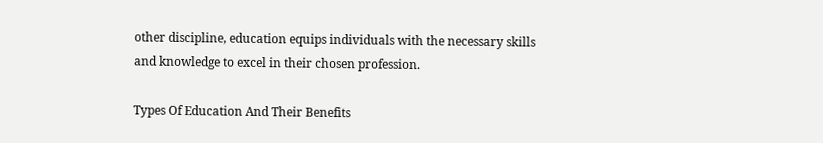other discipline, education equips individuals with the necessary skills and knowledge to excel in their chosen profession.

Types Of Education And Their Benefits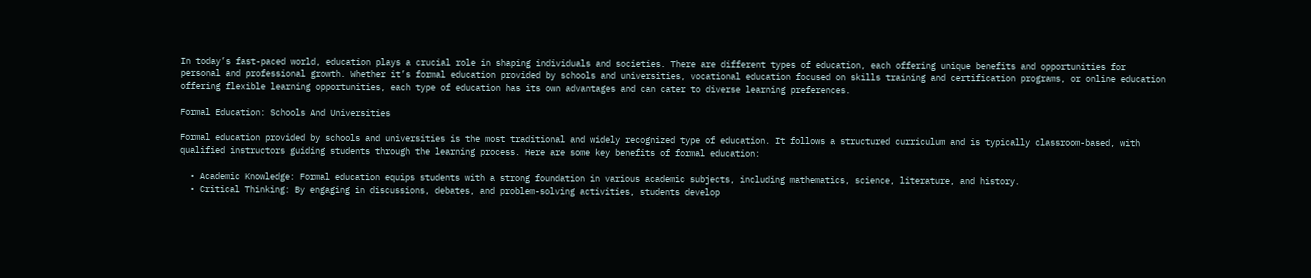In today’s fast-paced world, education plays a crucial role in shaping individuals and societies. There are different types of education, each offering unique benefits and opportunities for personal and professional growth. Whether it’s formal education provided by schools and universities, vocational education focused on skills training and certification programs, or online education offering flexible learning opportunities, each type of education has its own advantages and can cater to diverse learning preferences.

Formal Education: Schools And Universities

Formal education provided by schools and universities is the most traditional and widely recognized type of education. It follows a structured curriculum and is typically classroom-based, with qualified instructors guiding students through the learning process. Here are some key benefits of formal education:

  • Academic Knowledge: Formal education equips students with a strong foundation in various academic subjects, including mathematics, science, literature, and history.
  • Critical Thinking: By engaging in discussions, debates, and problem-solving activities, students develop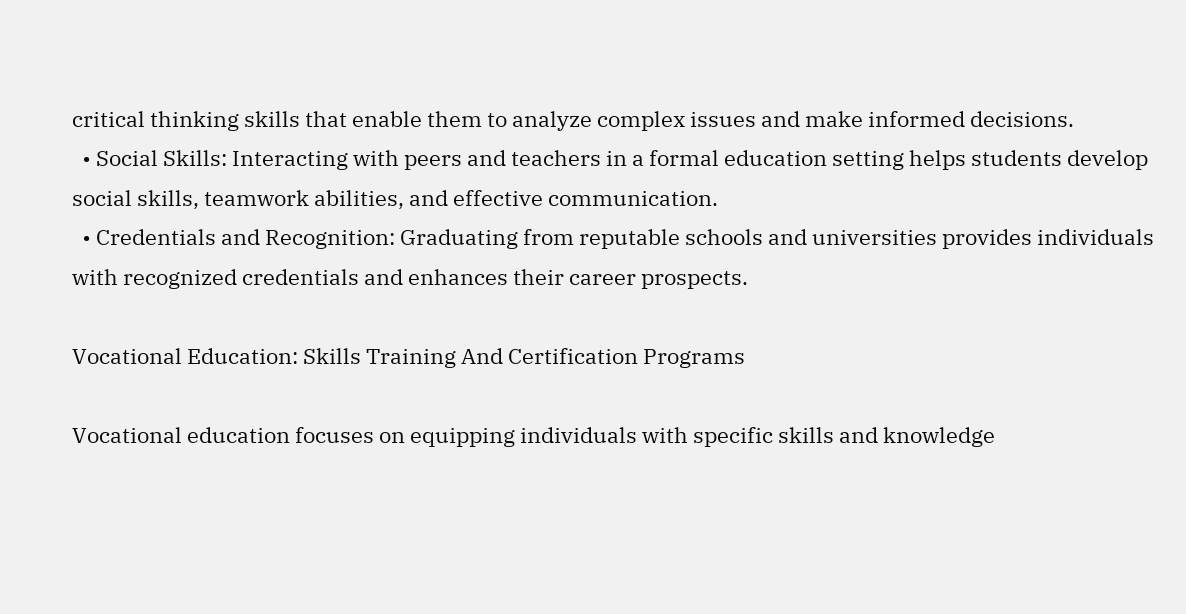critical thinking skills that enable them to analyze complex issues and make informed decisions.
  • Social Skills: Interacting with peers and teachers in a formal education setting helps students develop social skills, teamwork abilities, and effective communication.
  • Credentials and Recognition: Graduating from reputable schools and universities provides individuals with recognized credentials and enhances their career prospects.

Vocational Education: Skills Training And Certification Programs

Vocational education focuses on equipping individuals with specific skills and knowledge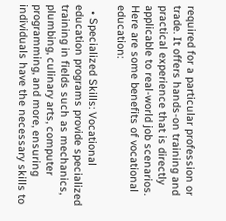required for a particular profession or trade. It offers hands-on training and practical experience that is directly applicable to real-world job scenarios. Here are some benefits of vocational education:

  • Specialized Skills: Vocational education programs provide specialized training in fields such as mechanics, plumbing, culinary arts, computer programming, and more, ensuring individuals have the necessary skills to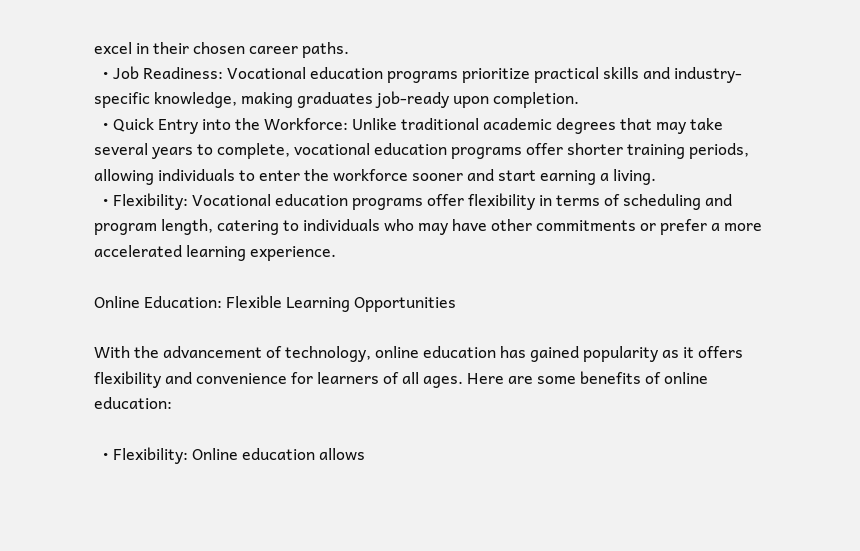excel in their chosen career paths.
  • Job Readiness: Vocational education programs prioritize practical skills and industry-specific knowledge, making graduates job-ready upon completion.
  • Quick Entry into the Workforce: Unlike traditional academic degrees that may take several years to complete, vocational education programs offer shorter training periods, allowing individuals to enter the workforce sooner and start earning a living.
  • Flexibility: Vocational education programs offer flexibility in terms of scheduling and program length, catering to individuals who may have other commitments or prefer a more accelerated learning experience.

Online Education: Flexible Learning Opportunities

With the advancement of technology, online education has gained popularity as it offers flexibility and convenience for learners of all ages. Here are some benefits of online education:

  • Flexibility: Online education allows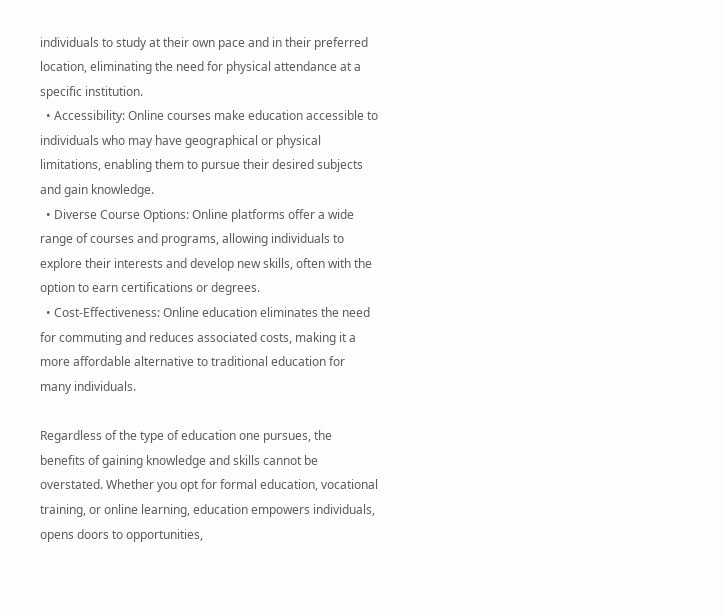individuals to study at their own pace and in their preferred location, eliminating the need for physical attendance at a specific institution.
  • Accessibility: Online courses make education accessible to individuals who may have geographical or physical limitations, enabling them to pursue their desired subjects and gain knowledge.
  • Diverse Course Options: Online platforms offer a wide range of courses and programs, allowing individuals to explore their interests and develop new skills, often with the option to earn certifications or degrees.
  • Cost-Effectiveness: Online education eliminates the need for commuting and reduces associated costs, making it a more affordable alternative to traditional education for many individuals.

Regardless of the type of education one pursues, the benefits of gaining knowledge and skills cannot be overstated. Whether you opt for formal education, vocational training, or online learning, education empowers individuals, opens doors to opportunities,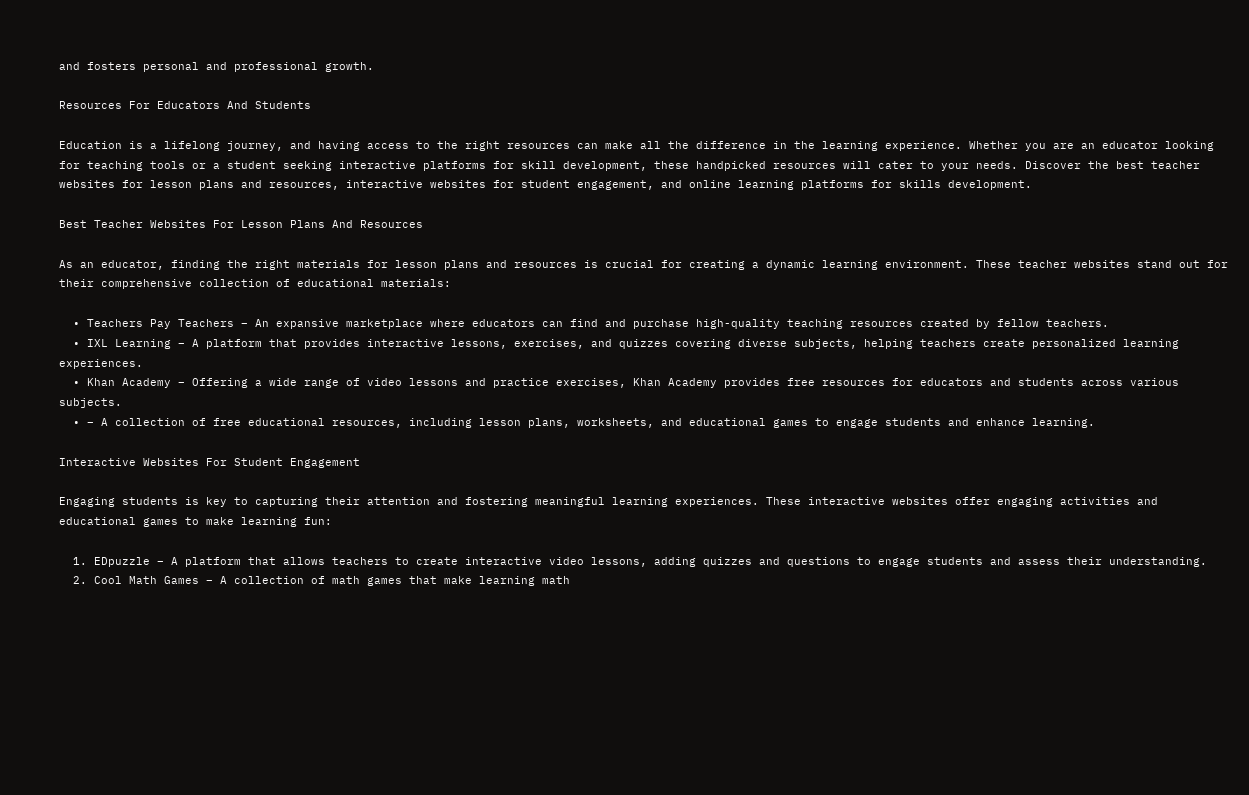and fosters personal and professional growth.

Resources For Educators And Students

Education is a lifelong journey, and having access to the right resources can make all the difference in the learning experience. Whether you are an educator looking for teaching tools or a student seeking interactive platforms for skill development, these handpicked resources will cater to your needs. Discover the best teacher websites for lesson plans and resources, interactive websites for student engagement, and online learning platforms for skills development.

Best Teacher Websites For Lesson Plans And Resources

As an educator, finding the right materials for lesson plans and resources is crucial for creating a dynamic learning environment. These teacher websites stand out for their comprehensive collection of educational materials:

  • Teachers Pay Teachers – An expansive marketplace where educators can find and purchase high-quality teaching resources created by fellow teachers.
  • IXL Learning – A platform that provides interactive lessons, exercises, and quizzes covering diverse subjects, helping teachers create personalized learning experiences.
  • Khan Academy – Offering a wide range of video lessons and practice exercises, Khan Academy provides free resources for educators and students across various subjects.
  • – A collection of free educational resources, including lesson plans, worksheets, and educational games to engage students and enhance learning.

Interactive Websites For Student Engagement

Engaging students is key to capturing their attention and fostering meaningful learning experiences. These interactive websites offer engaging activities and educational games to make learning fun:

  1. EDpuzzle – A platform that allows teachers to create interactive video lessons, adding quizzes and questions to engage students and assess their understanding.
  2. Cool Math Games – A collection of math games that make learning math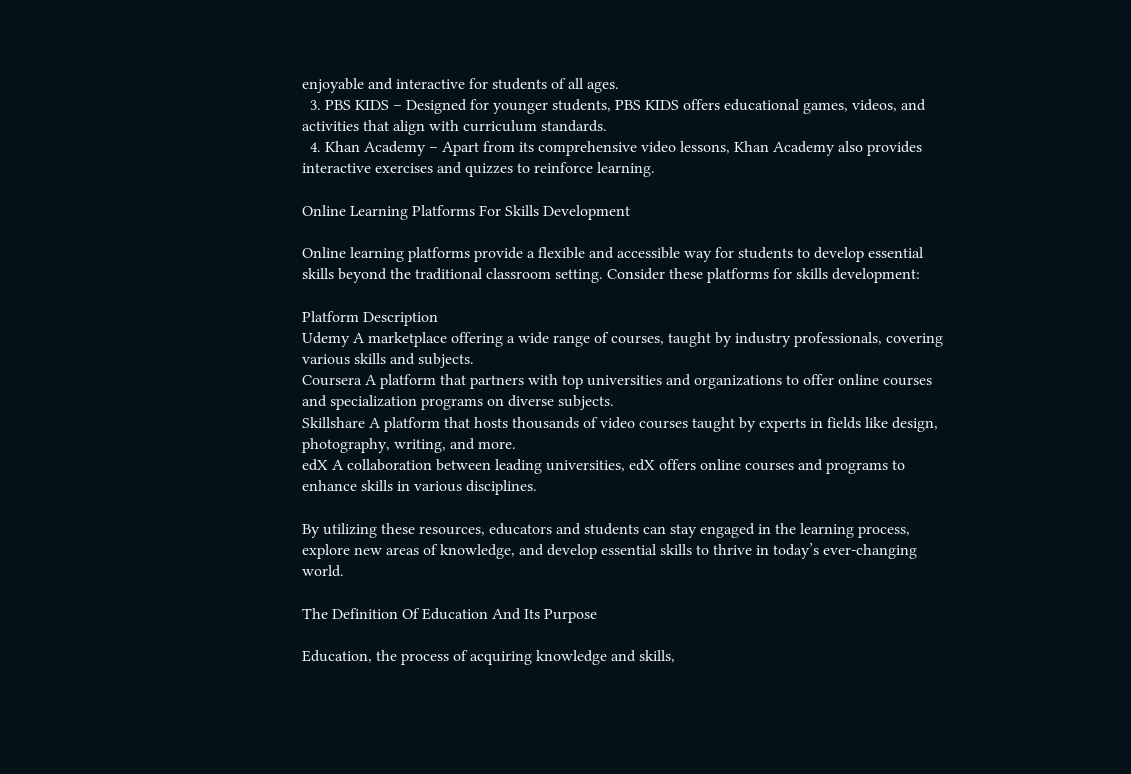enjoyable and interactive for students of all ages.
  3. PBS KIDS – Designed for younger students, PBS KIDS offers educational games, videos, and activities that align with curriculum standards.
  4. Khan Academy – Apart from its comprehensive video lessons, Khan Academy also provides interactive exercises and quizzes to reinforce learning.

Online Learning Platforms For Skills Development

Online learning platforms provide a flexible and accessible way for students to develop essential skills beyond the traditional classroom setting. Consider these platforms for skills development:

Platform Description
Udemy A marketplace offering a wide range of courses, taught by industry professionals, covering various skills and subjects.
Coursera A platform that partners with top universities and organizations to offer online courses and specialization programs on diverse subjects.
Skillshare A platform that hosts thousands of video courses taught by experts in fields like design, photography, writing, and more.
edX A collaboration between leading universities, edX offers online courses and programs to enhance skills in various disciplines.

By utilizing these resources, educators and students can stay engaged in the learning process, explore new areas of knowledge, and develop essential skills to thrive in today’s ever-changing world.

The Definition Of Education And Its Purpose

Education, the process of acquiring knowledge and skills,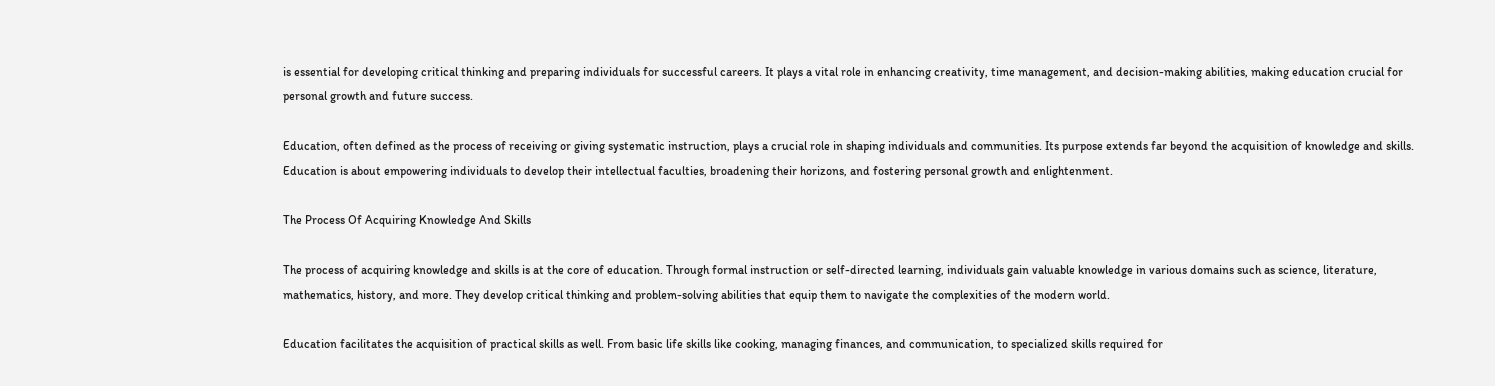is essential for developing critical thinking and preparing individuals for successful careers. It plays a vital role in enhancing creativity, time management, and decision-making abilities, making education crucial for personal growth and future success.

Education, often defined as the process of receiving or giving systematic instruction, plays a crucial role in shaping individuals and communities. Its purpose extends far beyond the acquisition of knowledge and skills. Education is about empowering individuals to develop their intellectual faculties, broadening their horizons, and fostering personal growth and enlightenment.

The Process Of Acquiring Knowledge And Skills

The process of acquiring knowledge and skills is at the core of education. Through formal instruction or self-directed learning, individuals gain valuable knowledge in various domains such as science, literature, mathematics, history, and more. They develop critical thinking and problem-solving abilities that equip them to navigate the complexities of the modern world.

Education facilitates the acquisition of practical skills as well. From basic life skills like cooking, managing finances, and communication, to specialized skills required for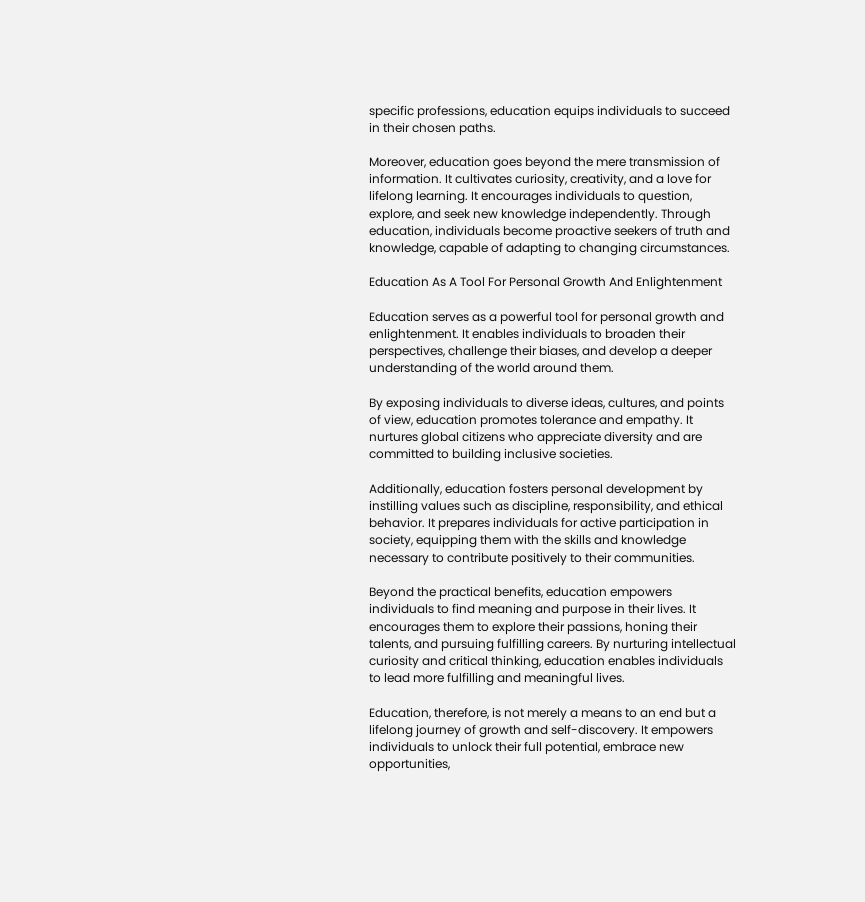specific professions, education equips individuals to succeed in their chosen paths.

Moreover, education goes beyond the mere transmission of information. It cultivates curiosity, creativity, and a love for lifelong learning. It encourages individuals to question, explore, and seek new knowledge independently. Through education, individuals become proactive seekers of truth and knowledge, capable of adapting to changing circumstances.

Education As A Tool For Personal Growth And Enlightenment

Education serves as a powerful tool for personal growth and enlightenment. It enables individuals to broaden their perspectives, challenge their biases, and develop a deeper understanding of the world around them.

By exposing individuals to diverse ideas, cultures, and points of view, education promotes tolerance and empathy. It nurtures global citizens who appreciate diversity and are committed to building inclusive societies.

Additionally, education fosters personal development by instilling values such as discipline, responsibility, and ethical behavior. It prepares individuals for active participation in society, equipping them with the skills and knowledge necessary to contribute positively to their communities.

Beyond the practical benefits, education empowers individuals to find meaning and purpose in their lives. It encourages them to explore their passions, honing their talents, and pursuing fulfilling careers. By nurturing intellectual curiosity and critical thinking, education enables individuals to lead more fulfilling and meaningful lives.

Education, therefore, is not merely a means to an end but a lifelong journey of growth and self-discovery. It empowers individuals to unlock their full potential, embrace new opportunities,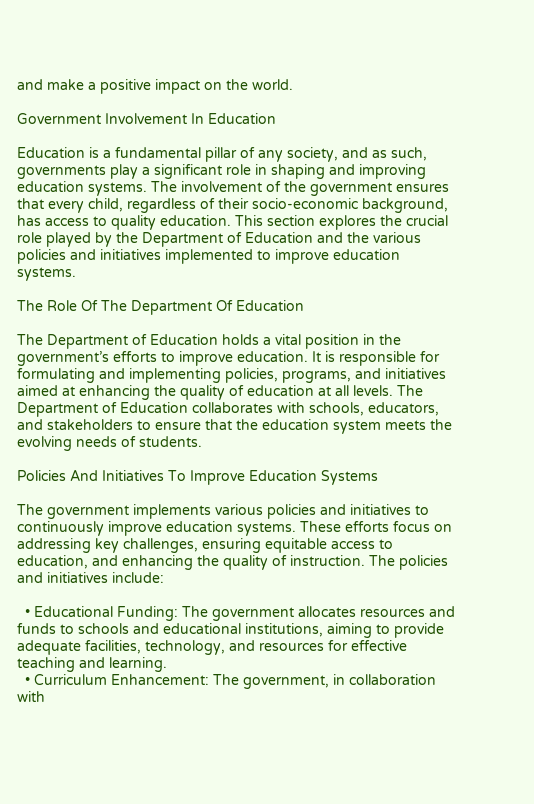and make a positive impact on the world.

Government Involvement In Education

Education is a fundamental pillar of any society, and as such, governments play a significant role in shaping and improving education systems. The involvement of the government ensures that every child, regardless of their socio-economic background, has access to quality education. This section explores the crucial role played by the Department of Education and the various policies and initiatives implemented to improve education systems.

The Role Of The Department Of Education

The Department of Education holds a vital position in the government’s efforts to improve education. It is responsible for formulating and implementing policies, programs, and initiatives aimed at enhancing the quality of education at all levels. The Department of Education collaborates with schools, educators, and stakeholders to ensure that the education system meets the evolving needs of students.

Policies And Initiatives To Improve Education Systems

The government implements various policies and initiatives to continuously improve education systems. These efforts focus on addressing key challenges, ensuring equitable access to education, and enhancing the quality of instruction. The policies and initiatives include:

  • Educational Funding: The government allocates resources and funds to schools and educational institutions, aiming to provide adequate facilities, technology, and resources for effective teaching and learning.
  • Curriculum Enhancement: The government, in collaboration with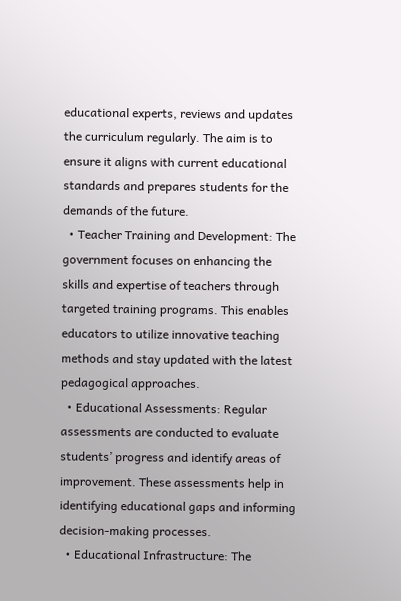educational experts, reviews and updates the curriculum regularly. The aim is to ensure it aligns with current educational standards and prepares students for the demands of the future.
  • Teacher Training and Development: The government focuses on enhancing the skills and expertise of teachers through targeted training programs. This enables educators to utilize innovative teaching methods and stay updated with the latest pedagogical approaches.
  • Educational Assessments: Regular assessments are conducted to evaluate students’ progress and identify areas of improvement. These assessments help in identifying educational gaps and informing decision-making processes.
  • Educational Infrastructure: The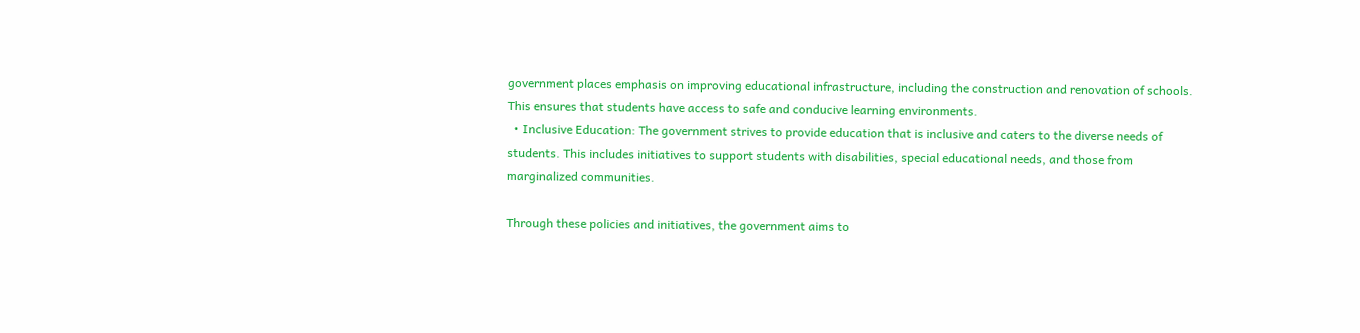government places emphasis on improving educational infrastructure, including the construction and renovation of schools. This ensures that students have access to safe and conducive learning environments.
  • Inclusive Education: The government strives to provide education that is inclusive and caters to the diverse needs of students. This includes initiatives to support students with disabilities, special educational needs, and those from marginalized communities.

Through these policies and initiatives, the government aims to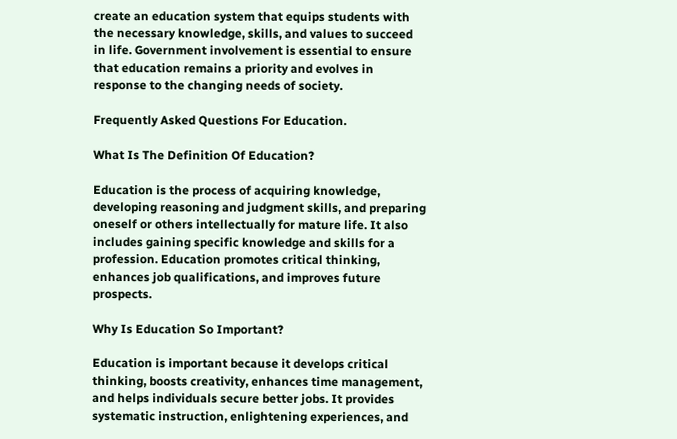create an education system that equips students with the necessary knowledge, skills, and values to succeed in life. Government involvement is essential to ensure that education remains a priority and evolves in response to the changing needs of society.

Frequently Asked Questions For Education.

What Is The Definition Of Education?

Education is the process of acquiring knowledge, developing reasoning and judgment skills, and preparing oneself or others intellectually for mature life. It also includes gaining specific knowledge and skills for a profession. Education promotes critical thinking, enhances job qualifications, and improves future prospects.

Why Is Education So Important?

Education is important because it develops critical thinking, boosts creativity, enhances time management, and helps individuals secure better jobs. It provides systematic instruction, enlightening experiences, and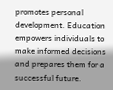promotes personal development. Education empowers individuals to make informed decisions and prepares them for a successful future.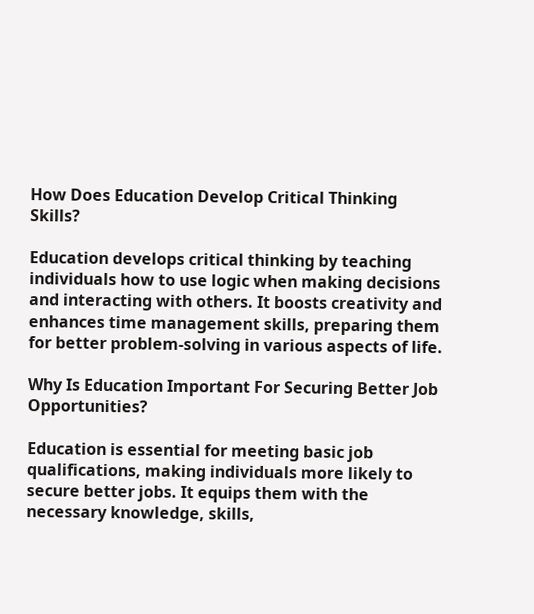How Does Education Develop Critical Thinking Skills?

Education develops critical thinking by teaching individuals how to use logic when making decisions and interacting with others. It boosts creativity and enhances time management skills, preparing them for better problem-solving in various aspects of life.

Why Is Education Important For Securing Better Job Opportunities?

Education is essential for meeting basic job qualifications, making individuals more likely to secure better jobs. It equips them with the necessary knowledge, skills,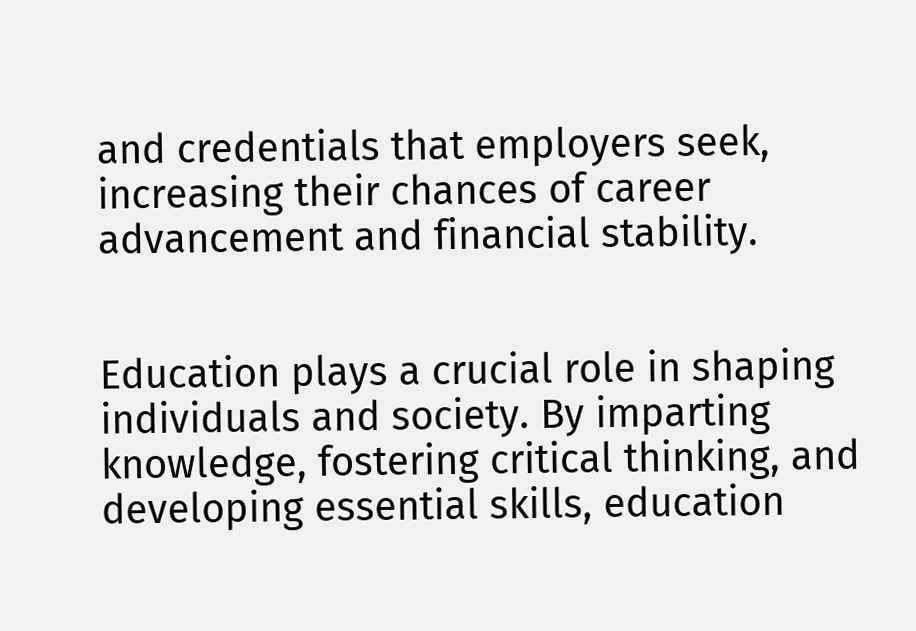and credentials that employers seek, increasing their chances of career advancement and financial stability.


Education plays a crucial role in shaping individuals and society. By imparting knowledge, fostering critical thinking, and developing essential skills, education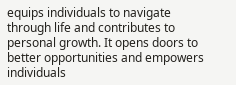equips individuals to navigate through life and contributes to personal growth. It opens doors to better opportunities and empowers individuals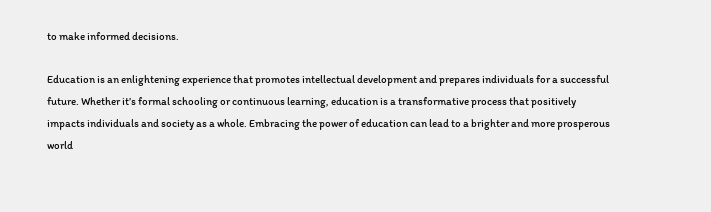to make informed decisions.

Education is an enlightening experience that promotes intellectual development and prepares individuals for a successful future. Whether it’s formal schooling or continuous learning, education is a transformative process that positively impacts individuals and society as a whole. Embracing the power of education can lead to a brighter and more prosperous world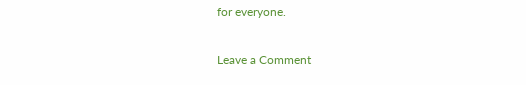for everyone.

Leave a Comment